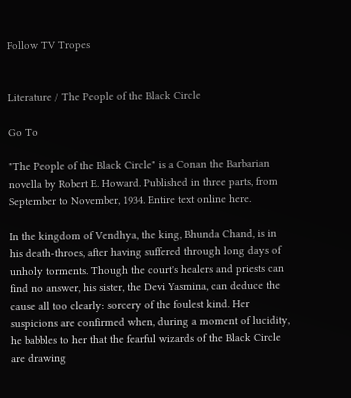Follow TV Tropes


Literature / The People of the Black Circle

Go To

"The People of the Black Circle" is a Conan the Barbarian novella by Robert E. Howard. Published in three parts, from September to November, 1934. Entire text online here.

In the kingdom of Vendhya, the king, Bhunda Chand, is in his death-throes, after having suffered through long days of unholy torments. Though the court's healers and priests can find no answer, his sister, the Devi Yasmina, can deduce the cause all too clearly: sorcery of the foulest kind. Her suspicions are confirmed when, during a moment of lucidity, he babbles to her that the fearful wizards of the Black Circle are drawing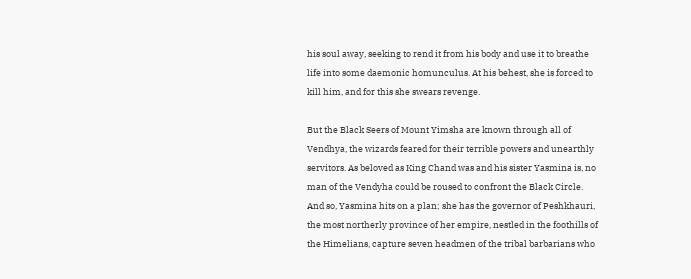his soul away, seeking to rend it from his body and use it to breathe life into some daemonic homunculus. At his behest, she is forced to kill him, and for this she swears revenge.

But the Black Seers of Mount Yimsha are known through all of Vendhya, the wizards feared for their terrible powers and unearthly servitors. As beloved as King Chand was and his sister Yasmina is, no man of the Vendyha could be roused to confront the Black Circle. And so, Yasmina hits on a plan; she has the governor of Peshkhauri, the most northerly province of her empire, nestled in the foothills of the Himelians, capture seven headmen of the tribal barbarians who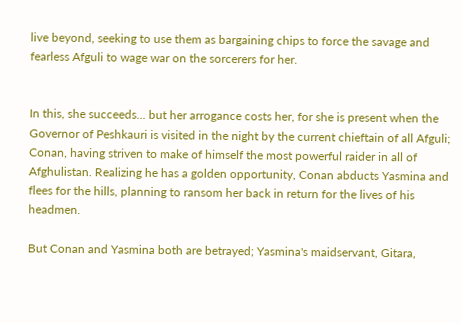live beyond, seeking to use them as bargaining chips to force the savage and fearless Afguli to wage war on the sorcerers for her.


In this, she succeeds... but her arrogance costs her, for she is present when the Governor of Peshkauri is visited in the night by the current chieftain of all Afguli; Conan, having striven to make of himself the most powerful raider in all of Afghulistan. Realizing he has a golden opportunity, Conan abducts Yasmina and flees for the hills, planning to ransom her back in return for the lives of his headmen.

But Conan and Yasmina both are betrayed; Yasmina's maidservant, Gitara,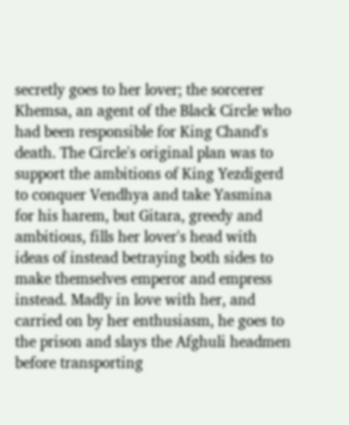secretly goes to her lover; the sorcerer Khemsa, an agent of the Black Circle who had been responsible for King Chand's death. The Circle's original plan was to support the ambitions of King Yezdigerd to conquer Vendhya and take Yasmina for his harem, but Gitara, greedy and ambitious, fills her lover's head with ideas of instead betraying both sides to make themselves emperor and empress instead. Madly in love with her, and carried on by her enthusiasm, he goes to the prison and slays the Afghuli headmen before transporting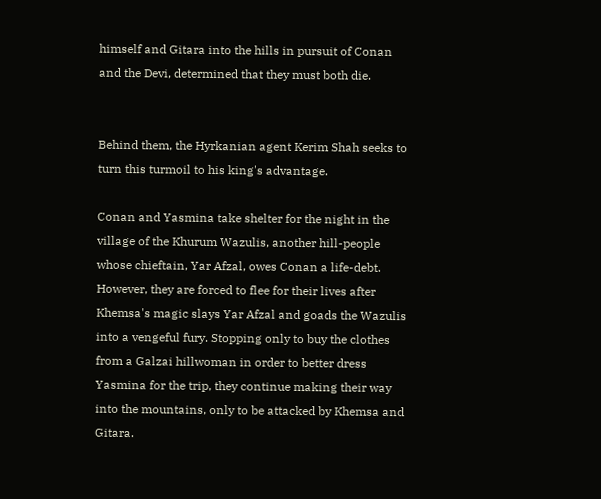himself and Gitara into the hills in pursuit of Conan and the Devi, determined that they must both die.


Behind them, the Hyrkanian agent Kerim Shah seeks to turn this turmoil to his king's advantage.

Conan and Yasmina take shelter for the night in the village of the Khurum Wazulis, another hill-people whose chieftain, Yar Afzal, owes Conan a life-debt. However, they are forced to flee for their lives after Khemsa's magic slays Yar Afzal and goads the Wazulis into a vengeful fury. Stopping only to buy the clothes from a Galzai hillwoman in order to better dress Yasmina for the trip, they continue making their way into the mountains, only to be attacked by Khemsa and Gitara.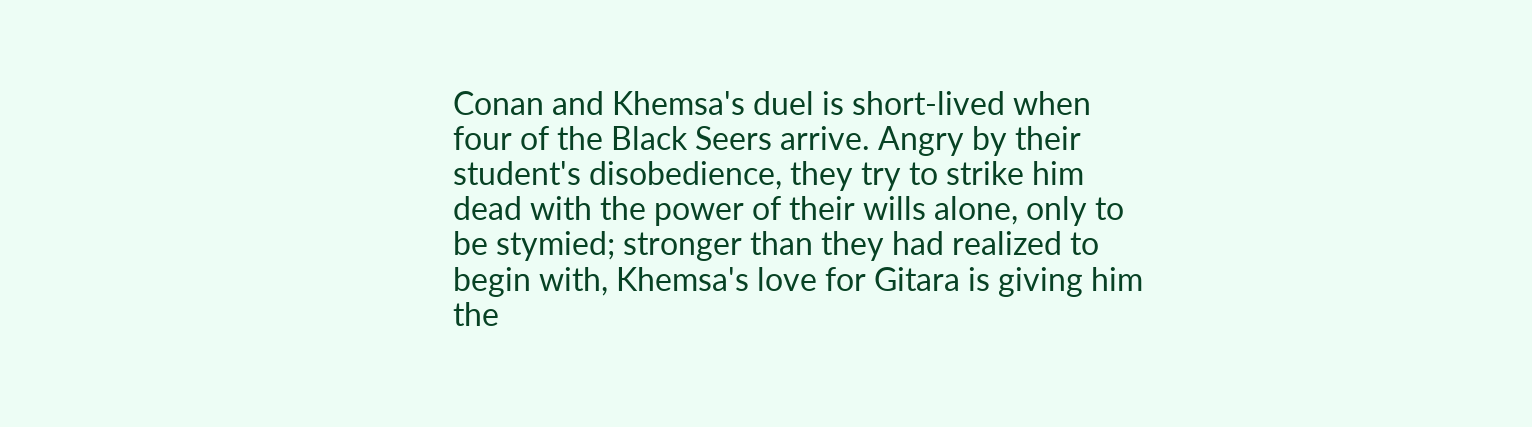Conan and Khemsa's duel is short-lived when four of the Black Seers arrive. Angry by their student's disobedience, they try to strike him dead with the power of their wills alone, only to be stymied; stronger than they had realized to begin with, Khemsa's love for Gitara is giving him the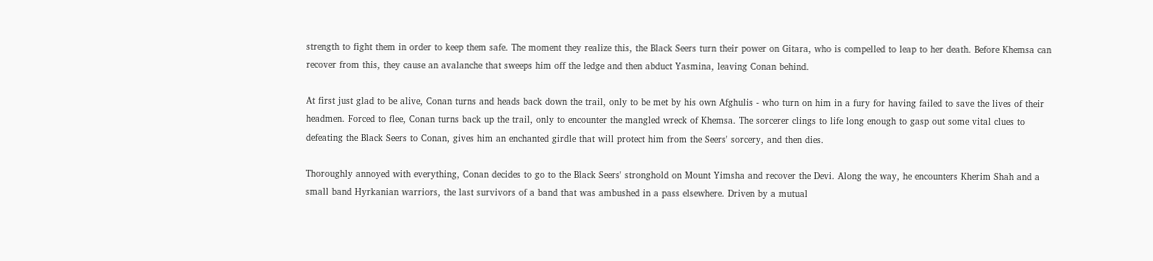strength to fight them in order to keep them safe. The moment they realize this, the Black Seers turn their power on Gitara, who is compelled to leap to her death. Before Khemsa can recover from this, they cause an avalanche that sweeps him off the ledge and then abduct Yasmina, leaving Conan behind.

At first just glad to be alive, Conan turns and heads back down the trail, only to be met by his own Afghulis - who turn on him in a fury for having failed to save the lives of their headmen. Forced to flee, Conan turns back up the trail, only to encounter the mangled wreck of Khemsa. The sorcerer clings to life long enough to gasp out some vital clues to defeating the Black Seers to Conan, gives him an enchanted girdle that will protect him from the Seers' sorcery, and then dies.

Thoroughly annoyed with everything, Conan decides to go to the Black Seers' stronghold on Mount Yimsha and recover the Devi. Along the way, he encounters Kherim Shah and a small band Hyrkanian warriors, the last survivors of a band that was ambushed in a pass elsewhere. Driven by a mutual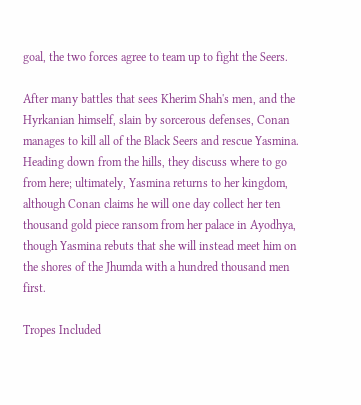goal, the two forces agree to team up to fight the Seers.

After many battles that sees Kherim Shah's men, and the Hyrkanian himself, slain by sorcerous defenses, Conan manages to kill all of the Black Seers and rescue Yasmina. Heading down from the hills, they discuss where to go from here; ultimately, Yasmina returns to her kingdom, although Conan claims he will one day collect her ten thousand gold piece ransom from her palace in Ayodhya, though Yasmina rebuts that she will instead meet him on the shores of the Jhumda with a hundred thousand men first.

Tropes Included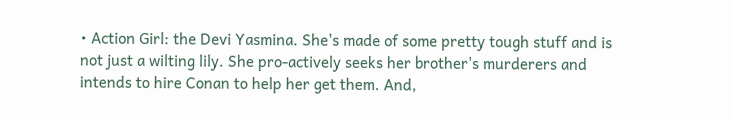• Action Girl: the Devi Yasmina. She's made of some pretty tough stuff and is not just a wilting lily. She pro-actively seeks her brother's murderers and intends to hire Conan to help her get them. And,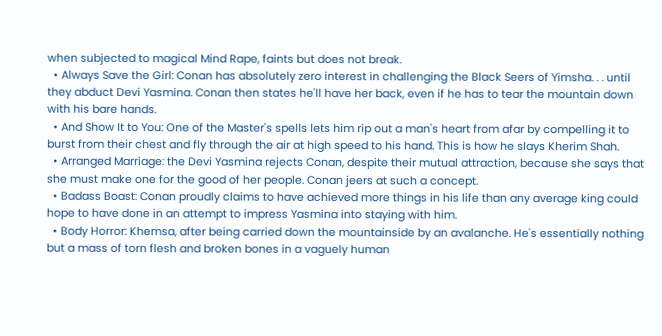when subjected to magical Mind Rape, faints but does not break.
  • Always Save the Girl: Conan has absolutely zero interest in challenging the Black Seers of Yimsha. . . until they abduct Devi Yasmina. Conan then states he'll have her back, even if he has to tear the mountain down with his bare hands.
  • And Show It to You: One of the Master's spells lets him rip out a man's heart from afar by compelling it to burst from their chest and fly through the air at high speed to his hand. This is how he slays Kherim Shah.
  • Arranged Marriage: the Devi Yasmina rejects Conan, despite their mutual attraction, because she says that she must make one for the good of her people. Conan jeers at such a concept.
  • Badass Boast: Conan proudly claims to have achieved more things in his life than any average king could hope to have done in an attempt to impress Yasmina into staying with him.
  • Body Horror: Khemsa, after being carried down the mountainside by an avalanche. He's essentially nothing but a mass of torn flesh and broken bones in a vaguely human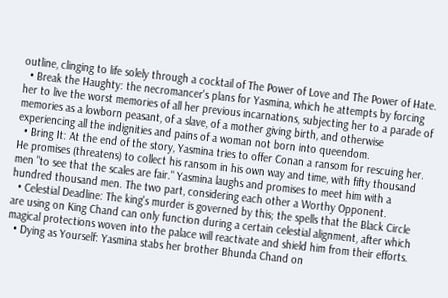outline, clinging to life solely through a cocktail of The Power of Love and The Power of Hate.
  • Break the Haughty: the necromancer's plans for Yasmina, which he attempts by forcing her to live the worst memories of all her previous incarnations, subjecting her to a parade of memories as a lowborn peasant, of a slave, of a mother giving birth, and otherwise experiencing all the indignities and pains of a woman not born into queendom.
  • Bring It: At the end of the story, Yasmina tries to offer Conan a ransom for rescuing her. He promises (threatens) to collect his ransom in his own way and time, with fifty thousand men "to see that the scales are fair." Yasmina laughs and promises to meet him with a hundred thousand men. The two part, considering each other a Worthy Opponent.
  • Celestial Deadline: The king's murder is governed by this; the spells that the Black Circle are using on King Chand can only function during a certain celestial alignment, after which magical protections woven into the palace will reactivate and shield him from their efforts.
  • Dying as Yourself: Yasmina stabs her brother Bhunda Chand on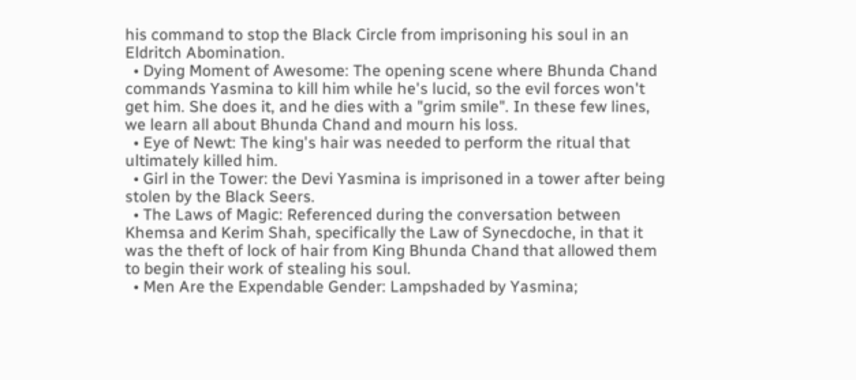his command to stop the Black Circle from imprisoning his soul in an Eldritch Abomination.
  • Dying Moment of Awesome: The opening scene where Bhunda Chand commands Yasmina to kill him while he's lucid, so the evil forces won't get him. She does it, and he dies with a "grim smile". In these few lines, we learn all about Bhunda Chand and mourn his loss.
  • Eye of Newt: The king's hair was needed to perform the ritual that ultimately killed him.
  • Girl in the Tower: the Devi Yasmina is imprisoned in a tower after being stolen by the Black Seers.
  • The Laws of Magic: Referenced during the conversation between Khemsa and Kerim Shah, specifically the Law of Synecdoche, in that it was the theft of lock of hair from King Bhunda Chand that allowed them to begin their work of stealing his soul.
  • Men Are the Expendable Gender: Lampshaded by Yasmina;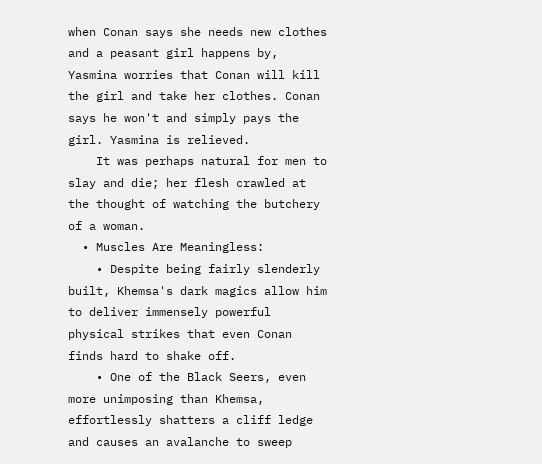when Conan says she needs new clothes and a peasant girl happens by, Yasmina worries that Conan will kill the girl and take her clothes. Conan says he won't and simply pays the girl. Yasmina is relieved.
    It was perhaps natural for men to slay and die; her flesh crawled at the thought of watching the butchery of a woman.
  • Muscles Are Meaningless:
    • Despite being fairly slenderly built, Khemsa's dark magics allow him to deliver immensely powerful physical strikes that even Conan finds hard to shake off.
    • One of the Black Seers, even more unimposing than Khemsa, effortlessly shatters a cliff ledge and causes an avalanche to sweep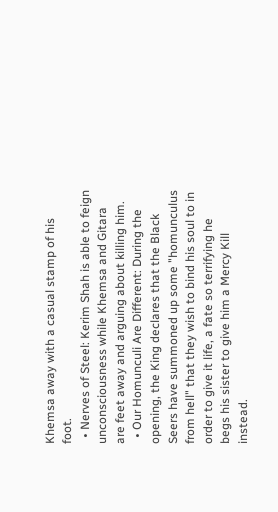Khemsa away with a casual stamp of his foot.
  • Nerves of Steel: Kerim Shah is able to feign unconsciousness while Khemsa and Gitara are feet away and arguing about killing him.
  • Our Homunculi Are Different: During the opening, the King declares that the Black Seers have summoned up some "homunculus from hell" that they wish to bind his soul to in order to give it life, a fate so terrifying he begs his sister to give him a Mercy Kill instead.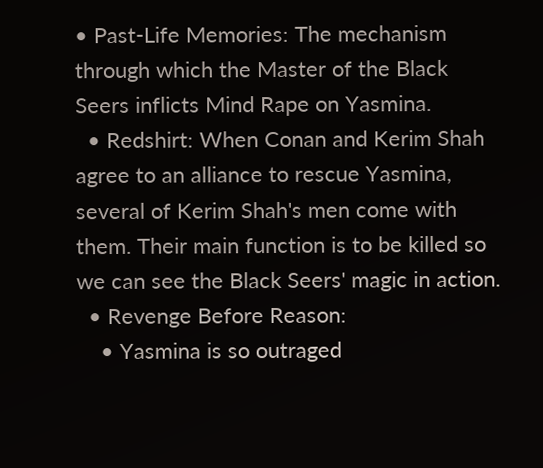• Past-Life Memories: The mechanism through which the Master of the Black Seers inflicts Mind Rape on Yasmina.
  • Redshirt: When Conan and Kerim Shah agree to an alliance to rescue Yasmina, several of Kerim Shah's men come with them. Their main function is to be killed so we can see the Black Seers' magic in action.
  • Revenge Before Reason:
    • Yasmina is so outraged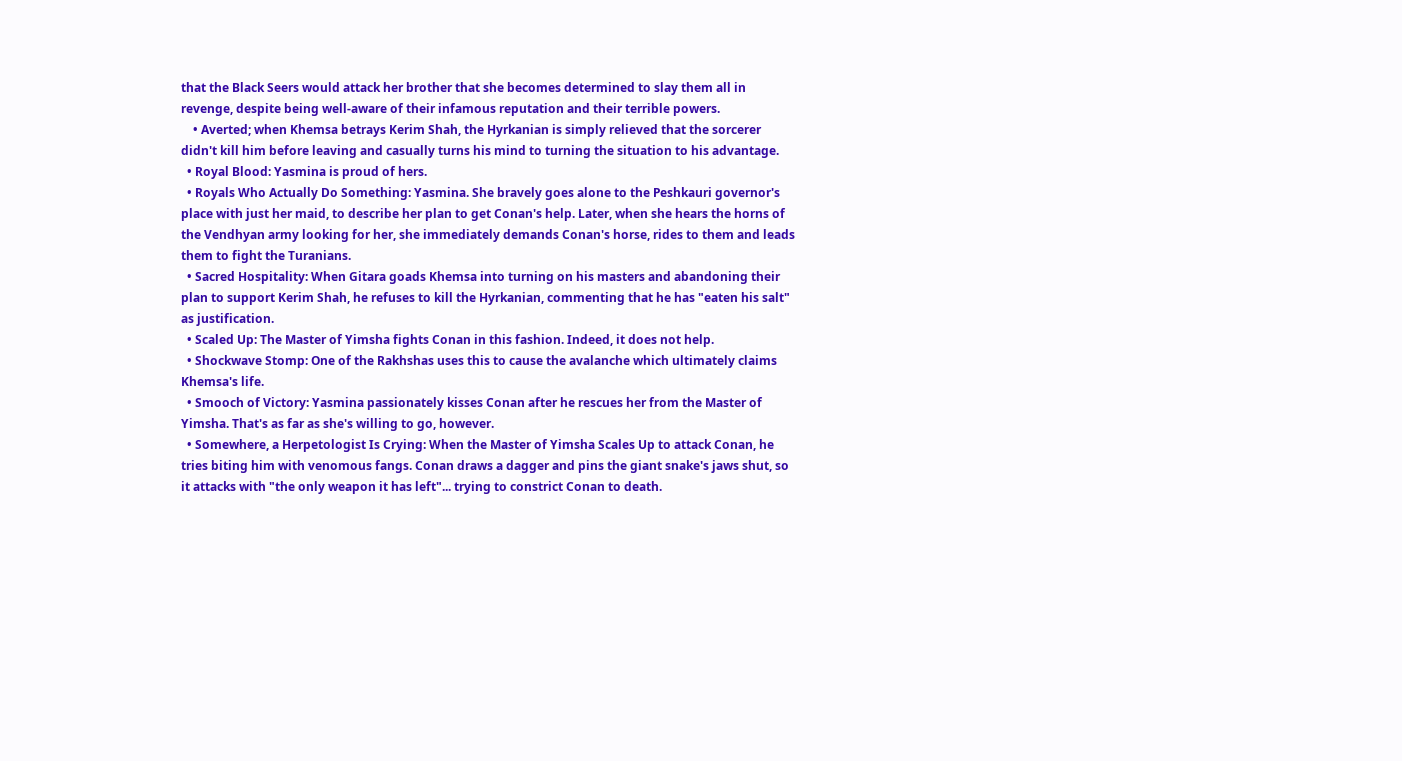that the Black Seers would attack her brother that she becomes determined to slay them all in revenge, despite being well-aware of their infamous reputation and their terrible powers.
    • Averted; when Khemsa betrays Kerim Shah, the Hyrkanian is simply relieved that the sorcerer didn't kill him before leaving and casually turns his mind to turning the situation to his advantage.
  • Royal Blood: Yasmina is proud of hers.
  • Royals Who Actually Do Something: Yasmina. She bravely goes alone to the Peshkauri governor's place with just her maid, to describe her plan to get Conan's help. Later, when she hears the horns of the Vendhyan army looking for her, she immediately demands Conan's horse, rides to them and leads them to fight the Turanians.
  • Sacred Hospitality: When Gitara goads Khemsa into turning on his masters and abandoning their plan to support Kerim Shah, he refuses to kill the Hyrkanian, commenting that he has "eaten his salt" as justification.
  • Scaled Up: The Master of Yimsha fights Conan in this fashion. Indeed, it does not help.
  • Shockwave Stomp: One of the Rakhshas uses this to cause the avalanche which ultimately claims Khemsa's life.
  • Smooch of Victory: Yasmina passionately kisses Conan after he rescues her from the Master of Yimsha. That's as far as she's willing to go, however.
  • Somewhere, a Herpetologist Is Crying: When the Master of Yimsha Scales Up to attack Conan, he tries biting him with venomous fangs. Conan draws a dagger and pins the giant snake's jaws shut, so it attacks with "the only weapon it has left"... trying to constrict Conan to death.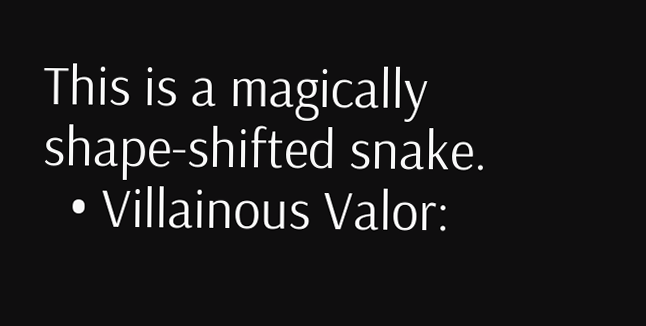This is a magically shape-shifted snake.
  • Villainous Valor: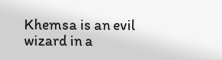Khemsa is an evil wizard in a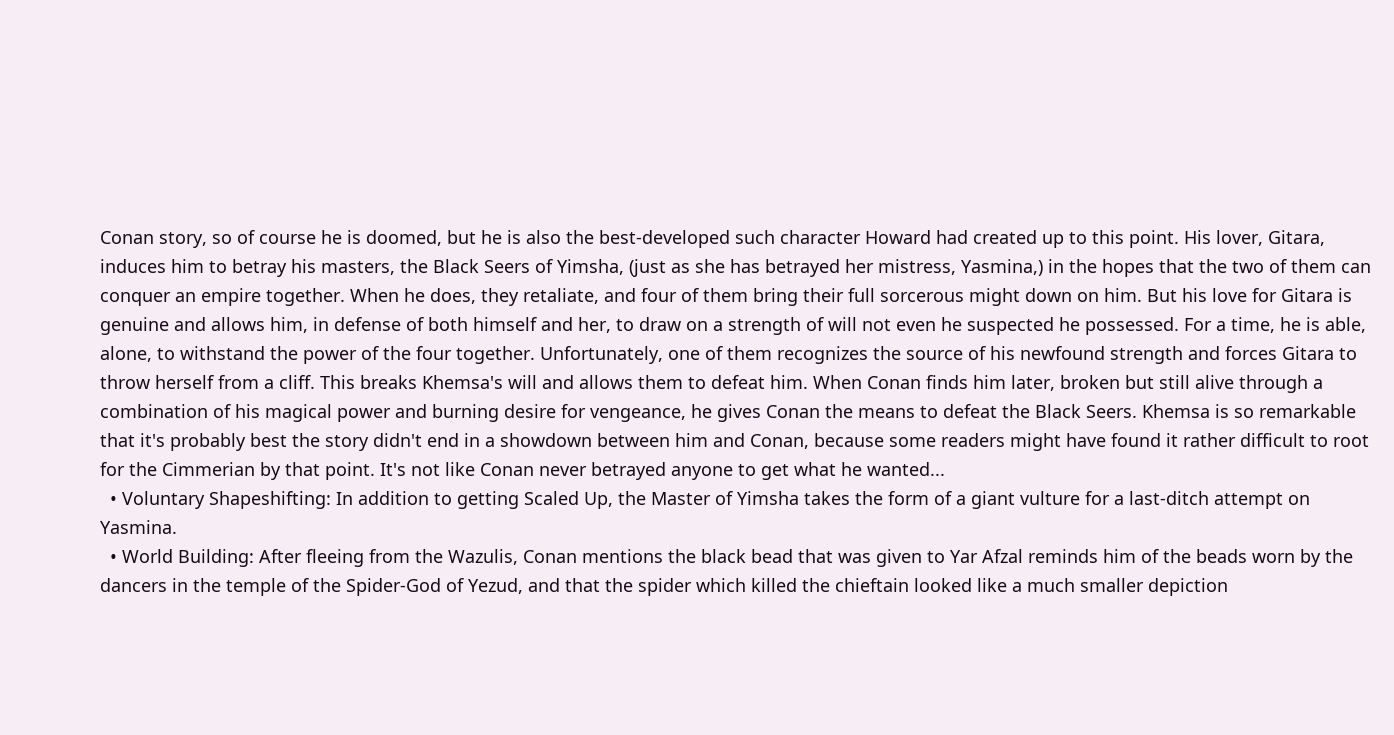Conan story, so of course he is doomed, but he is also the best-developed such character Howard had created up to this point. His lover, Gitara, induces him to betray his masters, the Black Seers of Yimsha, (just as she has betrayed her mistress, Yasmina,) in the hopes that the two of them can conquer an empire together. When he does, they retaliate, and four of them bring their full sorcerous might down on him. But his love for Gitara is genuine and allows him, in defense of both himself and her, to draw on a strength of will not even he suspected he possessed. For a time, he is able, alone, to withstand the power of the four together. Unfortunately, one of them recognizes the source of his newfound strength and forces Gitara to throw herself from a cliff. This breaks Khemsa's will and allows them to defeat him. When Conan finds him later, broken but still alive through a combination of his magical power and burning desire for vengeance, he gives Conan the means to defeat the Black Seers. Khemsa is so remarkable that it's probably best the story didn't end in a showdown between him and Conan, because some readers might have found it rather difficult to root for the Cimmerian by that point. It's not like Conan never betrayed anyone to get what he wanted...
  • Voluntary Shapeshifting: In addition to getting Scaled Up, the Master of Yimsha takes the form of a giant vulture for a last-ditch attempt on Yasmina.
  • World Building: After fleeing from the Wazulis, Conan mentions the black bead that was given to Yar Afzal reminds him of the beads worn by the dancers in the temple of the Spider-God of Yezud, and that the spider which killed the chieftain looked like a much smaller depiction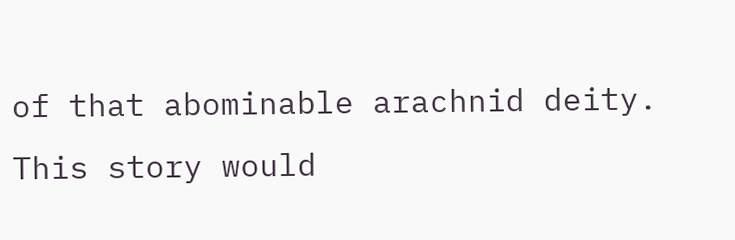of that abominable arachnid deity. This story would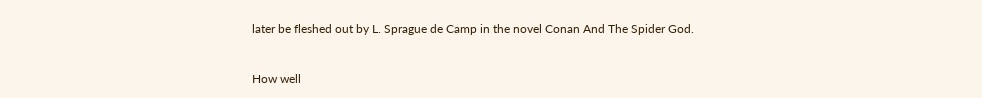later be fleshed out by L. Sprague de Camp in the novel Conan And The Spider God.


How well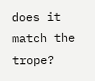does it match the trope?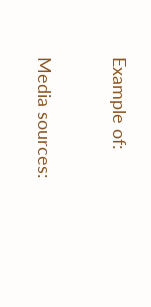Example of:


Media sources: